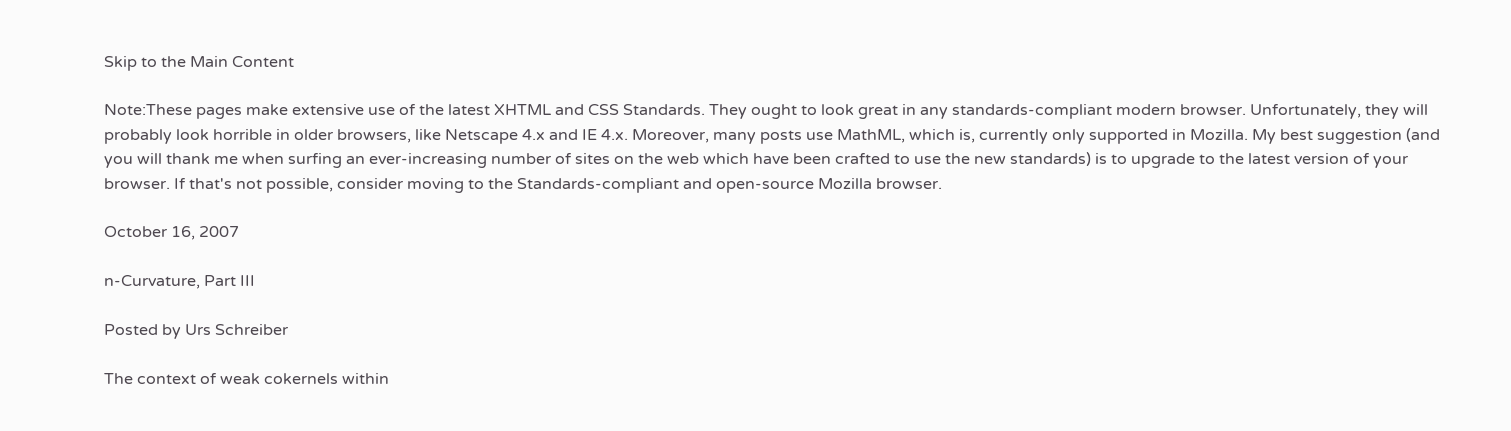Skip to the Main Content

Note:These pages make extensive use of the latest XHTML and CSS Standards. They ought to look great in any standards-compliant modern browser. Unfortunately, they will probably look horrible in older browsers, like Netscape 4.x and IE 4.x. Moreover, many posts use MathML, which is, currently only supported in Mozilla. My best suggestion (and you will thank me when surfing an ever-increasing number of sites on the web which have been crafted to use the new standards) is to upgrade to the latest version of your browser. If that's not possible, consider moving to the Standards-compliant and open-source Mozilla browser.

October 16, 2007

n-Curvature, Part III

Posted by Urs Schreiber

The context of weak cokernels within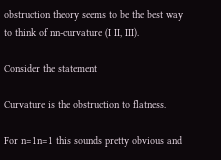obstruction theory seems to be the best way to think of nn-curvature (I II, III).

Consider the statement

Curvature is the obstruction to flatness.

For n=1n=1 this sounds pretty obvious and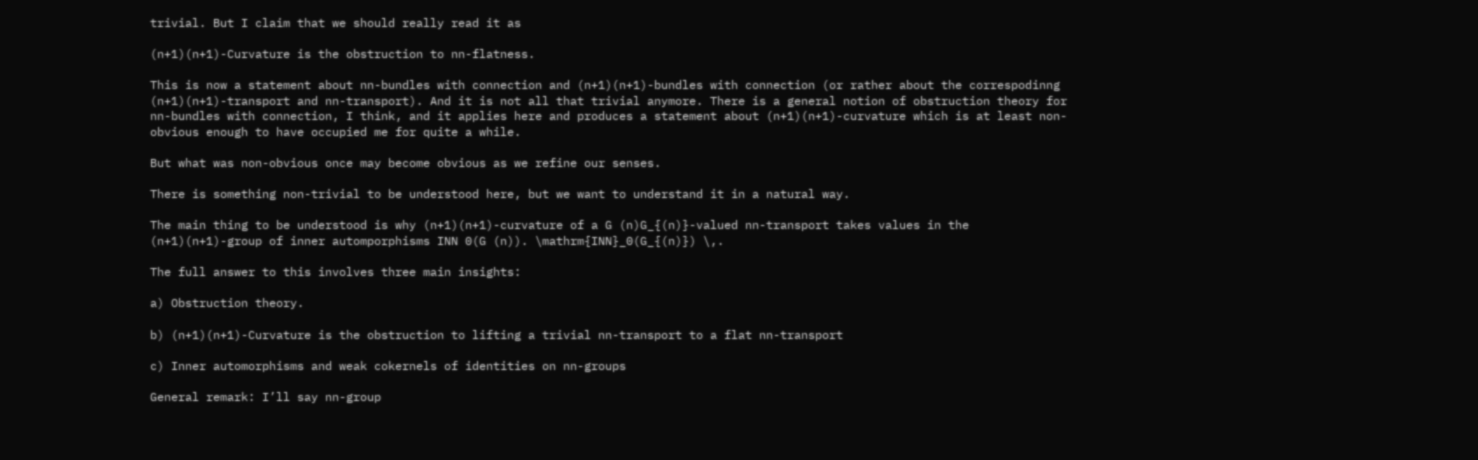trivial. But I claim that we should really read it as

(n+1)(n+1)-Curvature is the obstruction to nn-flatness.

This is now a statement about nn-bundles with connection and (n+1)(n+1)-bundles with connection (or rather about the correspodinng (n+1)(n+1)-transport and nn-transport). And it is not all that trivial anymore. There is a general notion of obstruction theory for nn-bundles with connection, I think, and it applies here and produces a statement about (n+1)(n+1)-curvature which is at least non-obvious enough to have occupied me for quite a while.

But what was non-obvious once may become obvious as we refine our senses.

There is something non-trivial to be understood here, but we want to understand it in a natural way.

The main thing to be understood is why (n+1)(n+1)-curvature of a G (n)G_{(n)}-valued nn-transport takes values in the (n+1)(n+1)-group of inner automporphisms INN 0(G (n)). \mathrm{INN}_0(G_{(n)}) \,.

The full answer to this involves three main insights:

a) Obstruction theory.

b) (n+1)(n+1)-Curvature is the obstruction to lifting a trivial nn-transport to a flat nn-transport

c) Inner automorphisms and weak cokernels of identities on nn-groups

General remark: I’ll say nn-group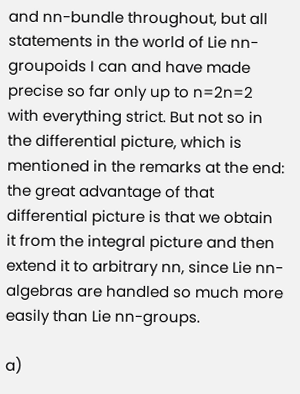and nn-bundle throughout, but all statements in the world of Lie nn-groupoids I can and have made precise so far only up to n=2n=2 with everything strict. But not so in the differential picture, which is mentioned in the remarks at the end: the great advantage of that differential picture is that we obtain it from the integral picture and then extend it to arbitrary nn, since Lie nn-algebras are handled so much more easily than Lie nn-groups.

a)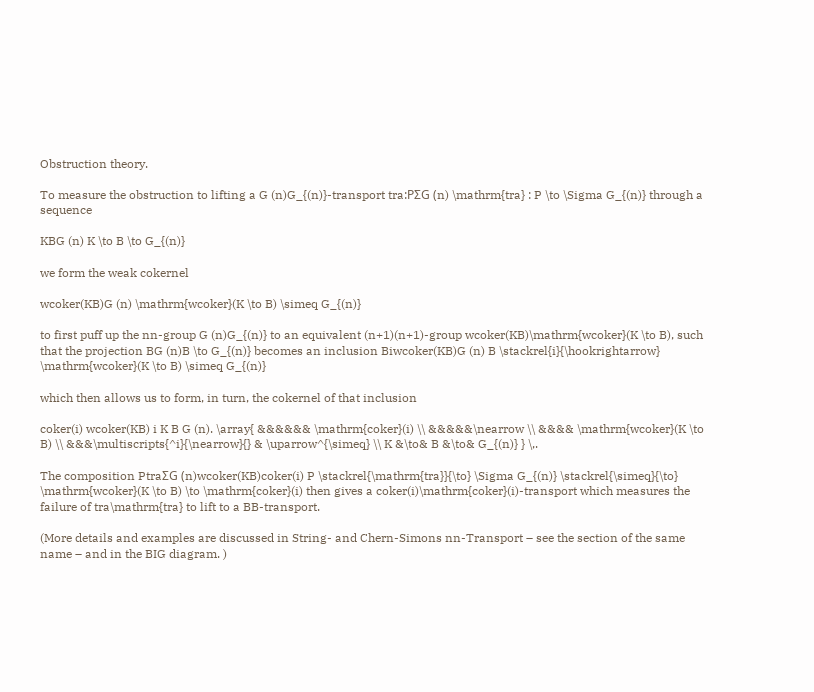Obstruction theory.

To measure the obstruction to lifting a G (n)G_{(n)}-transport tra:PΣG (n) \mathrm{tra} : P \to \Sigma G_{(n)} through a sequence

KBG (n) K \to B \to G_{(n)}

we form the weak cokernel

wcoker(KB)G (n) \mathrm{wcoker}(K \to B) \simeq G_{(n)}

to first puff up the nn-group G (n)G_{(n)} to an equivalent (n+1)(n+1)-group wcoker(KB)\mathrm{wcoker}(K \to B), such that the projection BG (n)B \to G_{(n)} becomes an inclusion Biwcoker(KB)G (n) B \stackrel{i}{\hookrightarrow} \mathrm{wcoker}(K \to B) \simeq G_{(n)}

which then allows us to form, in turn, the cokernel of that inclusion

coker(i) wcoker(KB) i K B G (n). \array{ &&&&&& \mathrm{coker}(i) \\ &&&&&\nearrow \\ &&&& \mathrm{wcoker}(K \to B) \\ &&&\multiscripts{^i}{\nearrow}{} & \uparrow^{\simeq} \\ K &\to& B &\to& G_{(n)} } \,.

The composition PtraΣG (n)wcoker(KB)coker(i) P \stackrel{\mathrm{tra}}{\to} \Sigma G_{(n)} \stackrel{\simeq}{\to} \mathrm{wcoker}(K \to B) \to \mathrm{coker}(i) then gives a coker(i)\mathrm{coker}(i)-transport which measures the failure of tra\mathrm{tra} to lift to a BB-transport.

(More details and examples are discussed in String- and Chern-Simons nn-Transport – see the section of the same name – and in the BIG diagram. )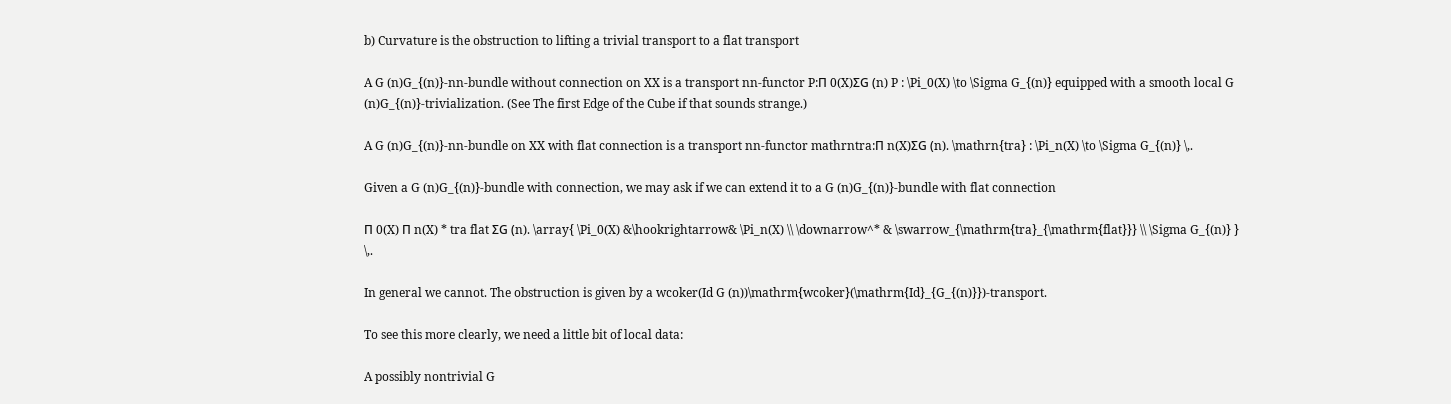b) Curvature is the obstruction to lifting a trivial transport to a flat transport

A G (n)G_{(n)}-nn-bundle without connection on XX is a transport nn-functor P:Π 0(X)ΣG (n) P : \Pi_0(X) \to \Sigma G_{(n)} equipped with a smooth local G (n)G_{(n)}-trivialization. (See The first Edge of the Cube if that sounds strange.)

A G (n)G_{(n)}-nn-bundle on XX with flat connection is a transport nn-functor mathrntra:Π n(X)ΣG (n). \mathrn{tra} : \Pi_n(X) \to \Sigma G_{(n)} \,.

Given a G (n)G_{(n)}-bundle with connection, we may ask if we can extend it to a G (n)G_{(n)}-bundle with flat connection

Π 0(X) Π n(X) * tra flat ΣG (n). \array{ \Pi_0(X) &\hookrightarrow& \Pi_n(X) \\ \downarrow^* & \swarrow_{\mathrm{tra}_{\mathrm{flat}}} \\ \Sigma G_{(n)} } \,.

In general we cannot. The obstruction is given by a wcoker(Id G (n))\mathrm{wcoker}(\mathrm{Id}_{G_{(n)}})-transport.

To see this more clearly, we need a little bit of local data:

A possibly nontrivial G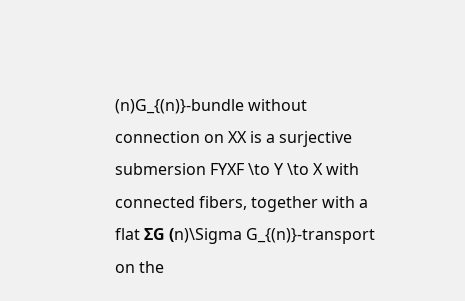(n)G_{(n)}-bundle without connection on XX is a surjective submersion FYXF \to Y \to X with connected fibers, together with a flat ΣG (n)\Sigma G_{(n)}-transport on the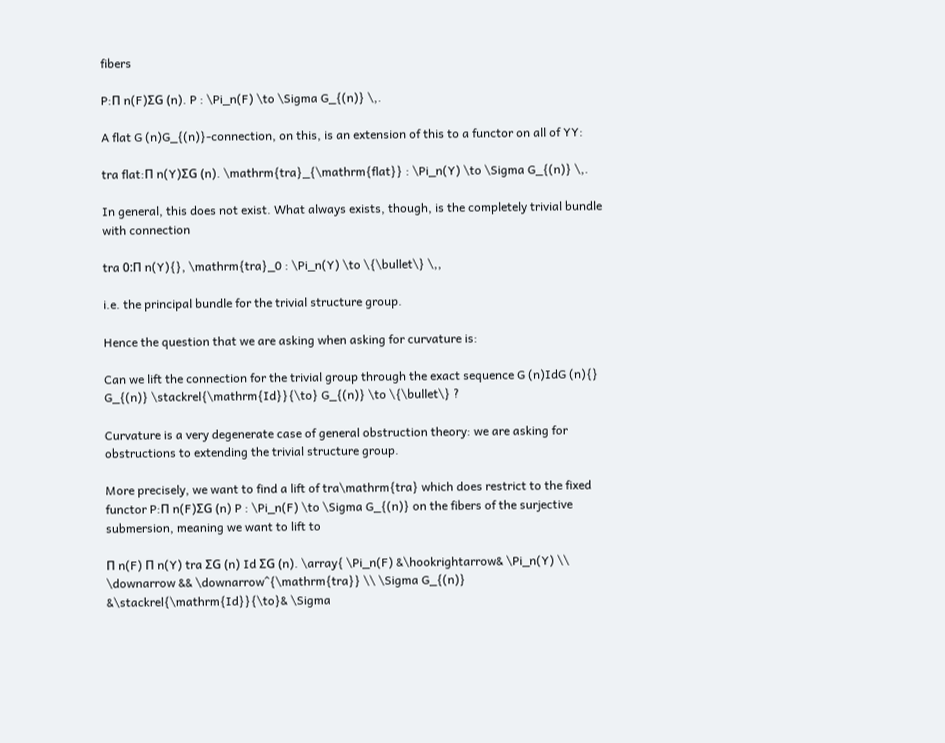fibers

P:Π n(F)ΣG (n). P : \Pi_n(F) \to \Sigma G_{(n)} \,.

A flat G (n)G_{(n)}-connection, on this, is an extension of this to a functor on all of YY:

tra flat:Π n(Y)ΣG (n). \mathrm{tra}_{\mathrm{flat}} : \Pi_n(Y) \to \Sigma G_{(n)} \,.

In general, this does not exist. What always exists, though, is the completely trivial bundle with connection

tra 0:Π n(Y){}, \mathrm{tra}_0 : \Pi_n(Y) \to \{\bullet\} \,,

i.e. the principal bundle for the trivial structure group.

Hence the question that we are asking when asking for curvature is:

Can we lift the connection for the trivial group through the exact sequence G (n)IdG (n){} G_{(n)} \stackrel{\mathrm{Id}}{\to} G_{(n)} \to \{\bullet\} ?

Curvature is a very degenerate case of general obstruction theory: we are asking for obstructions to extending the trivial structure group.

More precisely, we want to find a lift of tra\mathrm{tra} which does restrict to the fixed functor P:Π n(F)ΣG (n) P : \Pi_n(F) \to \Sigma G_{(n)} on the fibers of the surjective submersion, meaning we want to lift to

Π n(F) Π n(Y) tra ΣG (n) Id ΣG (n). \array{ \Pi_n(F) &\hookrightarrow& \Pi_n(Y) \\ \downarrow && \downarrow^{\mathrm{tra}} \\ \Sigma G_{(n)} &\stackrel{\mathrm{Id}}{\to}& \Sigma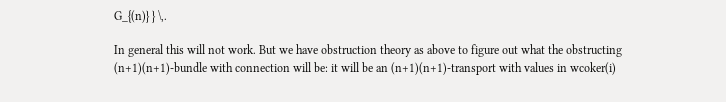G_{(n)} } \,.

In general this will not work. But we have obstruction theory as above to figure out what the obstructing (n+1)(n+1)-bundle with connection will be: it will be an (n+1)(n+1)-transport with values in wcoker(i)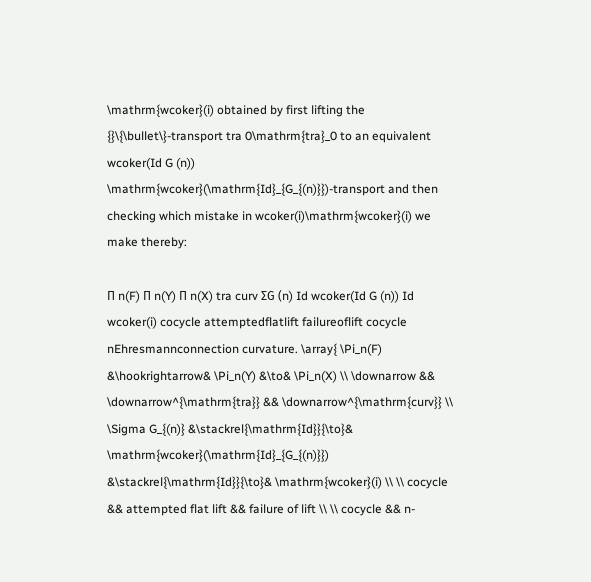\mathrm{wcoker}(i) obtained by first lifting the {}\{\bullet\}-transport tra 0\mathrm{tra}_0 to an equivalent wcoker(Id G (n)) \mathrm{wcoker}(\mathrm{Id}_{G_{(n)}})-transport and then checking which mistake in wcoker(i)\mathrm{wcoker}(i) we make thereby:

Π n(F) Π n(Y) Π n(X) tra curv ΣG (n) Id wcoker(Id G (n)) Id wcoker(i) cocycle attemptedflatlift failureoflift cocycle nEhresmannconnection curvature. \array{ \Pi_n(F) &\hookrightarrow& \Pi_n(Y) &\to& \Pi_n(X) \\ \downarrow && \downarrow^{\mathrm{tra}} && \downarrow^{\mathrm{curv}} \\ \Sigma G_{(n)} &\stackrel{\mathrm{Id}}{\to}& \mathrm{wcoker}(\mathrm{Id}_{G_{(n)}}) &\stackrel{\mathrm{Id}}{\to}& \mathrm{wcoker}(i) \\ \\ cocycle && attempted flat lift && failure of lift \\ \\ cocycle && n-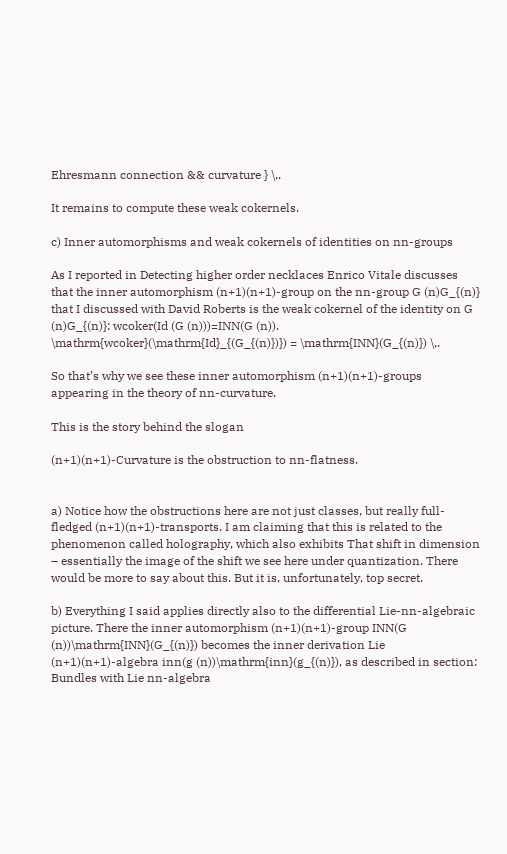Ehresmann connection && curvature } \,.

It remains to compute these weak cokernels.

c) Inner automorphisms and weak cokernels of identities on nn-groups

As I reported in Detecting higher order necklaces Enrico Vitale discusses that the inner automorphism (n+1)(n+1)-group on the nn-group G (n)G_{(n)} that I discussed with David Roberts is the weak cokernel of the identity on G (n)G_{(n)}: wcoker(Id (G (n)))=INN(G (n)). \mathrm{wcoker}(\mathrm{Id}_{(G_{(n)})}) = \mathrm{INN}(G_{(n)}) \,.

So that’s why we see these inner automorphism (n+1)(n+1)-groups appearing in the theory of nn-curvature.

This is the story behind the slogan

(n+1)(n+1)-Curvature is the obstruction to nn-flatness.


a) Notice how the obstructions here are not just classes, but really full-fledged (n+1)(n+1)-transports. I am claiming that this is related to the phenomenon called holography, which also exhibits That shift in dimension – essentially the image of the shift we see here under quantization. There would be more to say about this. But it is, unfortunately, top secret.

b) Everything I said applies directly also to the differential Lie-nn-algebraic picture. There the inner automorphism (n+1)(n+1)-group INN(G (n))\mathrm{INN}(G_{(n)}) becomes the inner derivation Lie (n+1)(n+1)-algebra inn(g (n))\mathrm{inn}(g_{(n)}), as described in section: Bundles with Lie nn-algebra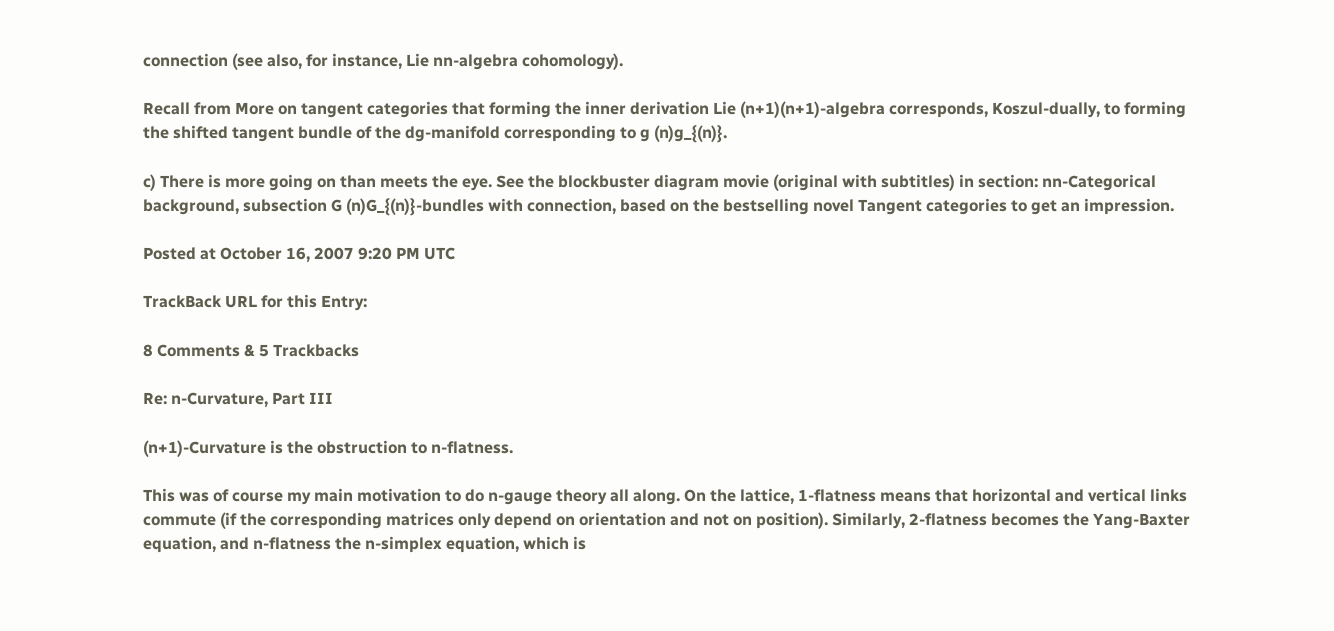connection (see also, for instance, Lie nn-algebra cohomology).

Recall from More on tangent categories that forming the inner derivation Lie (n+1)(n+1)-algebra corresponds, Koszul-dually, to forming the shifted tangent bundle of the dg-manifold corresponding to g (n)g_{(n)}.

c) There is more going on than meets the eye. See the blockbuster diagram movie (original with subtitles) in section: nn-Categorical background, subsection G (n)G_{(n)}-bundles with connection, based on the bestselling novel Tangent categories to get an impression.

Posted at October 16, 2007 9:20 PM UTC

TrackBack URL for this Entry:

8 Comments & 5 Trackbacks

Re: n-Curvature, Part III

(n+1)-Curvature is the obstruction to n-flatness.

This was of course my main motivation to do n-gauge theory all along. On the lattice, 1-flatness means that horizontal and vertical links commute (if the corresponding matrices only depend on orientation and not on position). Similarly, 2-flatness becomes the Yang-Baxter equation, and n-flatness the n-simplex equation, which is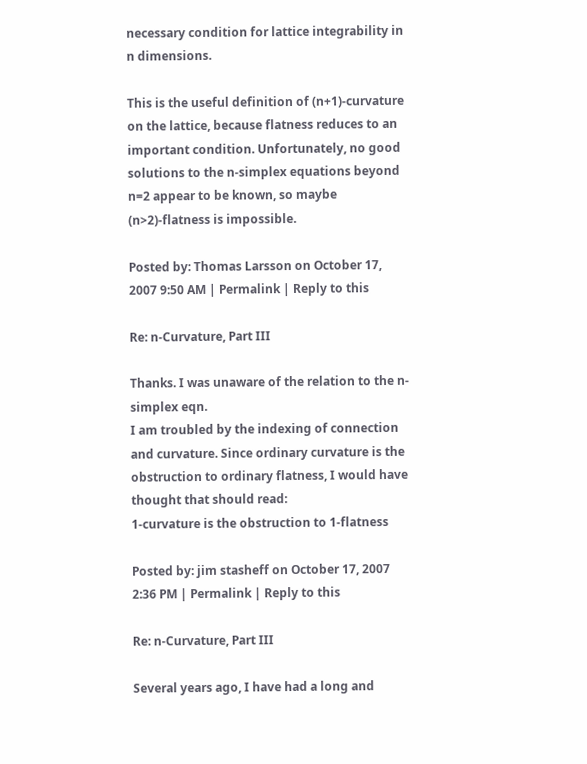necessary condition for lattice integrability in n dimensions.

This is the useful definition of (n+1)-curvature on the lattice, because flatness reduces to an important condition. Unfortunately, no good solutions to the n-simplex equations beyond n=2 appear to be known, so maybe (n>2)-flatness is impossible.

Posted by: Thomas Larsson on October 17, 2007 9:50 AM | Permalink | Reply to this

Re: n-Curvature, Part III

Thanks. I was unaware of the relation to the n-simplex eqn.
I am troubled by the indexing of connection and curvature. Since ordinary curvature is the obstruction to ordinary flatness, I would have thought that should read:
1-curvature is the obstruction to 1-flatness

Posted by: jim stasheff on October 17, 2007 2:36 PM | Permalink | Reply to this

Re: n-Curvature, Part III

Several years ago, I have had a long and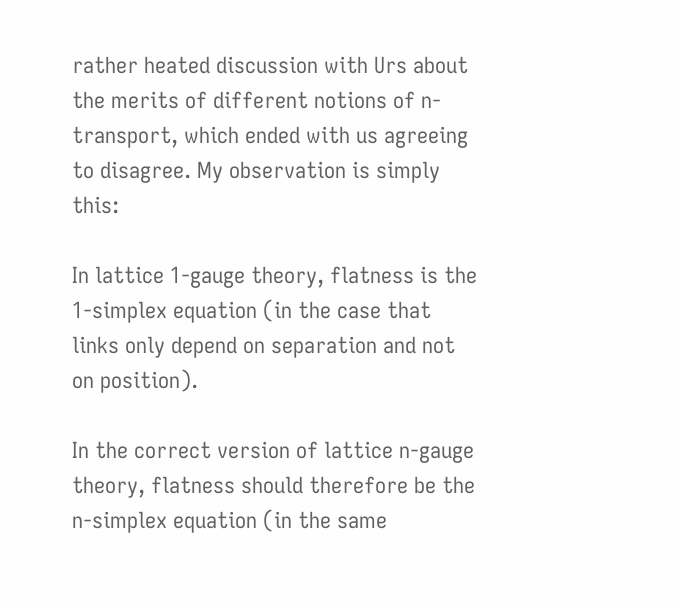rather heated discussion with Urs about the merits of different notions of n-transport, which ended with us agreeing to disagree. My observation is simply this:

In lattice 1-gauge theory, flatness is the 1-simplex equation (in the case that links only depend on separation and not on position).

In the correct version of lattice n-gauge theory, flatness should therefore be the n-simplex equation (in the same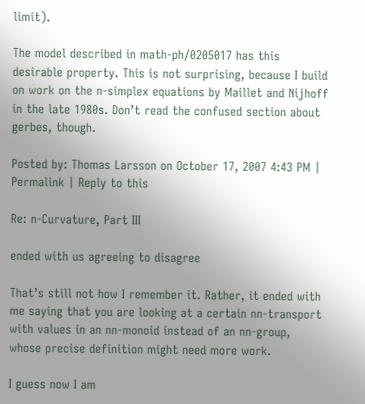limit).

The model described in math-ph/0205017 has this desirable property. This is not surprising, because I build on work on the n-simplex equations by Maillet and Nijhoff in the late 1980s. Don’t read the confused section about gerbes, though.

Posted by: Thomas Larsson on October 17, 2007 4:43 PM | Permalink | Reply to this

Re: n-Curvature, Part III

ended with us agreeing to disagree

That’s still not how I remember it. Rather, it ended with me saying that you are looking at a certain nn-transport with values in an nn-monoid instead of an nn-group, whose precise definition might need more work.

I guess now I am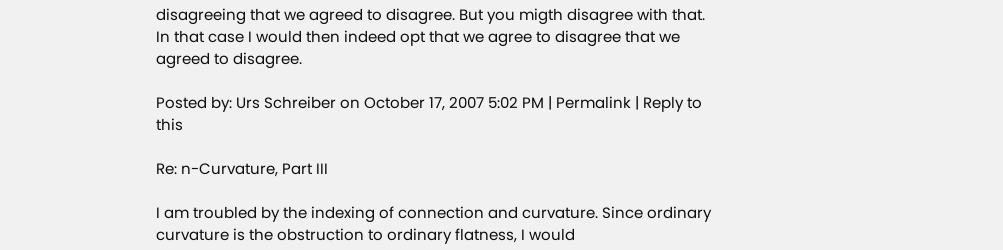disagreeing that we agreed to disagree. But you migth disagree with that. In that case I would then indeed opt that we agree to disagree that we agreed to disagree.

Posted by: Urs Schreiber on October 17, 2007 5:02 PM | Permalink | Reply to this

Re: n-Curvature, Part III

I am troubled by the indexing of connection and curvature. Since ordinary curvature is the obstruction to ordinary flatness, I would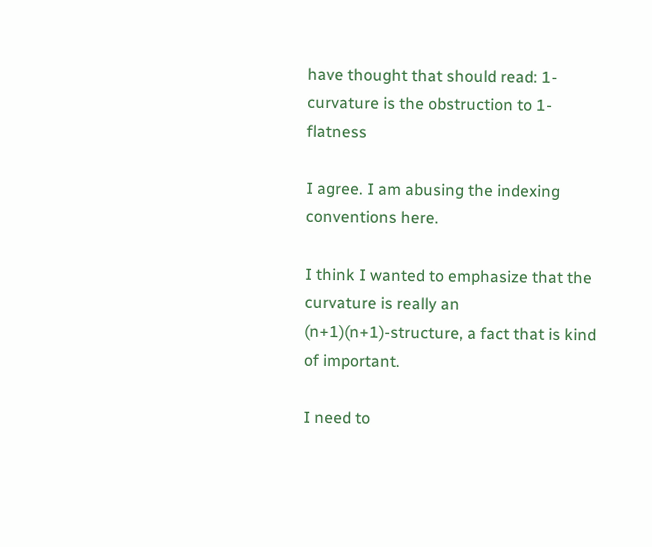have thought that should read: 1-curvature is the obstruction to 1-flatness

I agree. I am abusing the indexing conventions here.

I think I wanted to emphasize that the curvature is really an (n+1)(n+1)-structure, a fact that is kind of important.

I need to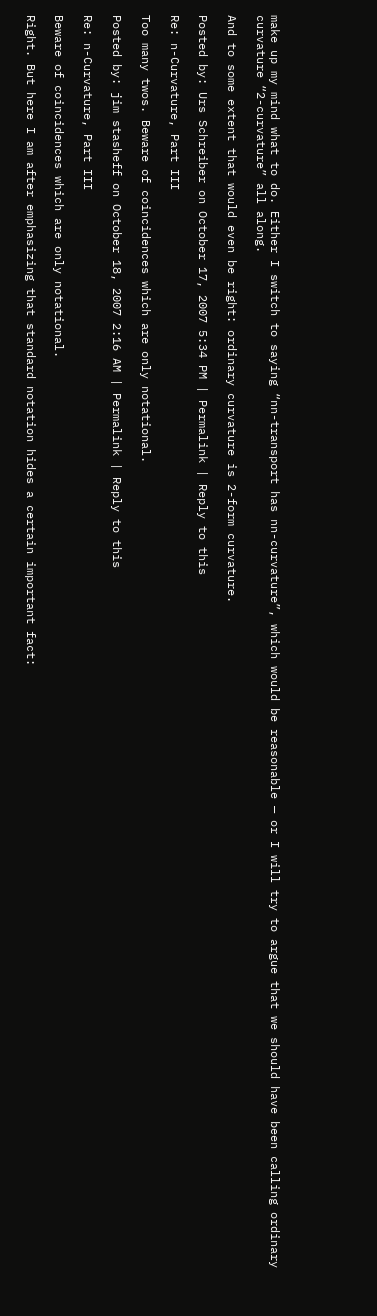make up my mind what to do. Either I switch to saying “nn-transport has nn-curvature”, which would be reasonable — or I will try to argue that we should have been calling ordinary curvature “2-curvature” all along.

And to some extent that would even be right: ordinary curvature is 2-form curvature.

Posted by: Urs Schreiber on October 17, 2007 5:34 PM | Permalink | Reply to this

Re: n-Curvature, Part III

Too many twos. Beware of coincidences which are only notational.

Posted by: jim stasheff on October 18, 2007 2:16 AM | Permalink | Reply to this

Re: n-Curvature, Part III

Beware of coincidences which are only notational.

Right. But here I am after emphasizing that standard notation hides a certain important fact: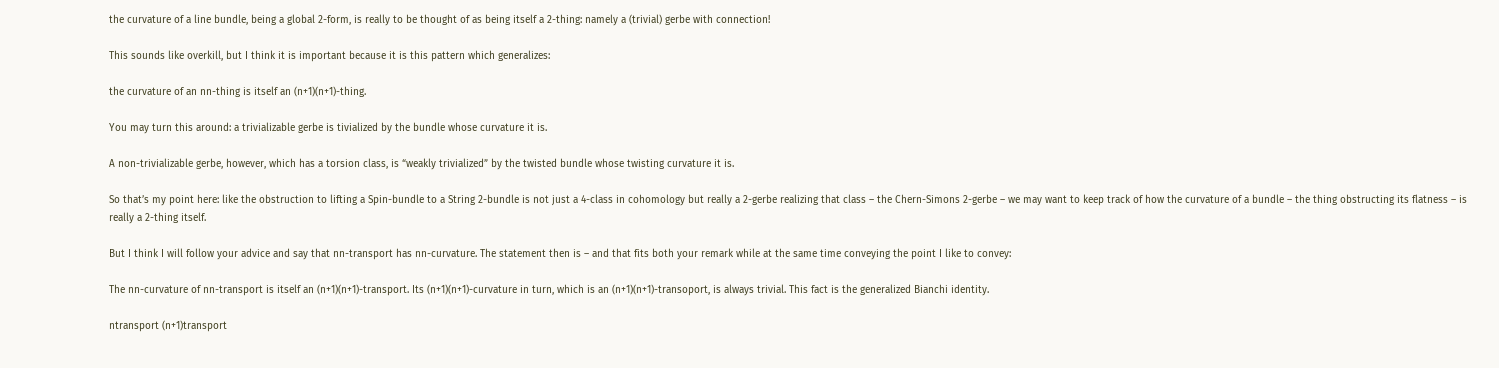the curvature of a line bundle, being a global 2-form, is really to be thought of as being itself a 2-thing: namely a (trivial) gerbe with connection!

This sounds like overkill, but I think it is important because it is this pattern which generalizes:

the curvature of an nn-thing is itself an (n+1)(n+1)-thing.

You may turn this around: a trivializable gerbe is tivialized by the bundle whose curvature it is.

A non-trivializable gerbe, however, which has a torsion class, is “weakly trivialized” by the twisted bundle whose twisting curvature it is.

So that’s my point here: like the obstruction to lifting a Spin-bundle to a String 2-bundle is not just a 4-class in cohomology but really a 2-gerbe realizing that class – the Chern-Simons 2-gerbe – we may want to keep track of how the curvature of a bundle – the thing obstructing its flatness – is really a 2-thing itself.

But I think I will follow your advice and say that nn-transport has nn-curvature. The statement then is – and that fits both your remark while at the same time conveying the point I like to convey:

The nn-curvature of nn-transport is itself an (n+1)(n+1)-transport. Its (n+1)(n+1)-curvature in turn, which is an (n+1)(n+1)-transoport, is always trivial. This fact is the generalized Bianchi identity.

ntransport (n+1)transport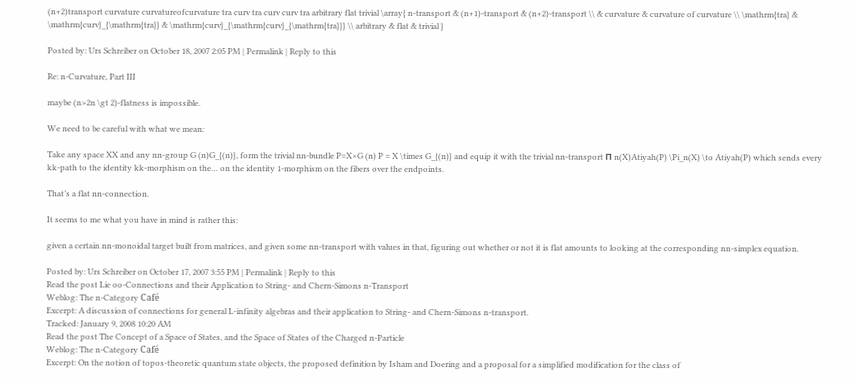(n+2)transport curvature curvatureofcurvature tra curv tra curv curv tra arbitrary flat trivial \array{ n-transport & (n+1)-transport & (n+2)-transport \\ & curvature & curvature of curvature \\ \mathrm{tra} & \mathrm{curv}_{\mathrm{tra}} & \mathrm{curv}_{\mathrm{curv}_{\mathrm{tra}}} \\ arbitrary & flat & trivial }

Posted by: Urs Schreiber on October 18, 2007 2:05 PM | Permalink | Reply to this

Re: n-Curvature, Part III

maybe (n>2n \gt 2)-flatness is impossible.

We need to be careful with what we mean:

Take any space XX and any nn-group G (n)G_{(n)}, form the trivial nn-bundle P=X×G (n) P = X \times G_{(n)} and equip it with the trivial nn-transport Π n(X)Atiyah(P) \Pi_n(X) \to Atiyah(P) which sends every kk-path to the identity kk-morphism on the… on the identity 1-morphism on the fibers over the endpoints.

That’s a flat nn-connection.

It seems to me what you have in mind is rather this:

given a certain nn-monoidal target built from matrices, and given some nn-transport with values in that, figuring out whether or not it is flat amounts to looking at the corresponding nn-simplex equation.

Posted by: Urs Schreiber on October 17, 2007 3:55 PM | Permalink | Reply to this
Read the post Lie oo-Connections and their Application to String- and Chern-Simons n-Transport
Weblog: The n-Category Café
Excerpt: A discussion of connections for general L-infinity algebras and their application to String- and Chern-Simons n-transport.
Tracked: January 9, 2008 10:20 AM
Read the post The Concept of a Space of States, and the Space of States of the Charged n-Particle
Weblog: The n-Category Café
Excerpt: On the notion of topos-theoretic quantum state objects, the proposed definition by Isham and Doering and a proposal for a simplified modification for the class of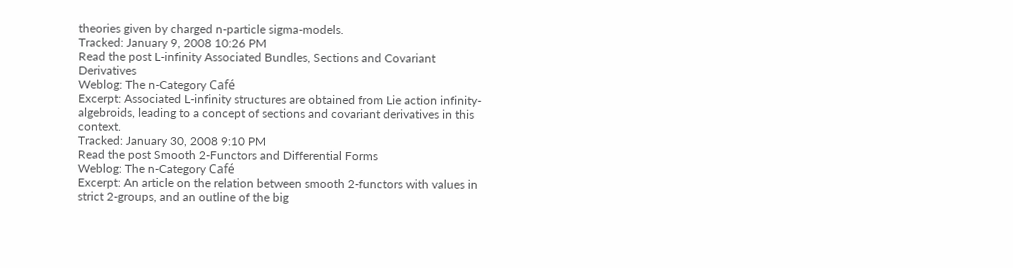theories given by charged n-particle sigma-models.
Tracked: January 9, 2008 10:26 PM
Read the post L-infinity Associated Bundles, Sections and Covariant Derivatives
Weblog: The n-Category Café
Excerpt: Associated L-infinity structures are obtained from Lie action infinity-algebroids, leading to a concept of sections and covariant derivatives in this context.
Tracked: January 30, 2008 9:10 PM
Read the post Smooth 2-Functors and Differential Forms
Weblog: The n-Category Café
Excerpt: An article on the relation between smooth 2-functors with values in strict 2-groups, and an outline of the big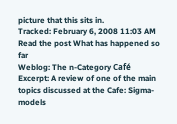picture that this sits in.
Tracked: February 6, 2008 11:03 AM
Read the post What has happened so far
Weblog: The n-Category Café
Excerpt: A review of one of the main topics discussed at the Cafe: Sigma-models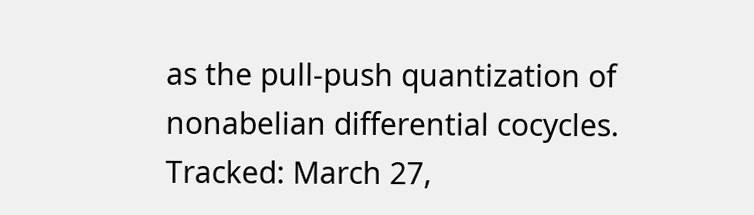as the pull-push quantization of nonabelian differential cocycles.
Tracked: March 27,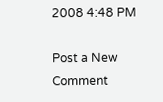2008 4:48 PM

Post a New Comment